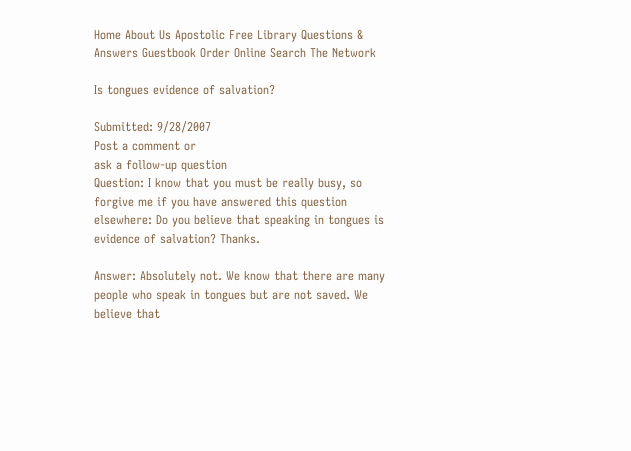Home About Us Apostolic Free Library Questions & Answers Guestbook Order Online Search The Network

Is tongues evidence of salvation?

Submitted: 9/28/2007
Post a comment or
ask a follow-up question
Question: I know that you must be really busy, so forgive me if you have answered this question elsewhere: Do you believe that speaking in tongues is evidence of salvation? Thanks.

Answer: Absolutely not. We know that there are many people who speak in tongues but are not saved. We believe that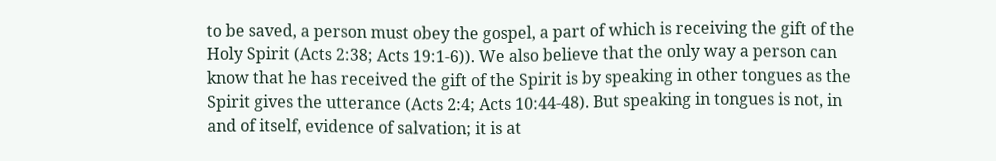to be saved, a person must obey the gospel, a part of which is receiving the gift of the Holy Spirit (Acts 2:38; Acts 19:1-6)). We also believe that the only way a person can know that he has received the gift of the Spirit is by speaking in other tongues as the Spirit gives the utterance (Acts 2:4; Acts 10:44-48). But speaking in tongues is not, in and of itself, evidence of salvation; it is at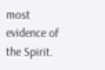most evidence of the Spirit.